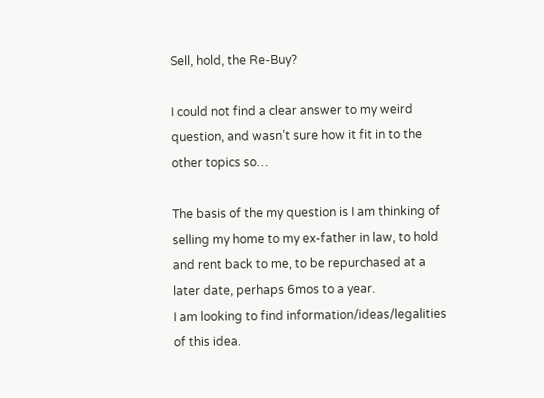Sell, hold, the Re-Buy?

I could not find a clear answer to my weird question, and wasn’t sure how it fit in to the other topics so…

The basis of the my question is I am thinking of selling my home to my ex-father in law, to hold and rent back to me, to be repurchased at a later date, perhaps 6mos to a year.
I am looking to find information/ideas/legalities of this idea.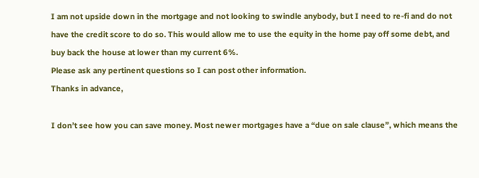I am not upside down in the mortgage and not looking to swindle anybody, but I need to re-fi and do not have the credit score to do so. This would allow me to use the equity in the home pay off some debt, and buy back the house at lower than my current 6%.
Please ask any pertinent questions so I can post other information.
Thanks in advance,

I don’t see how you can save money. Most newer mortgages have a “due on sale clause”, which means the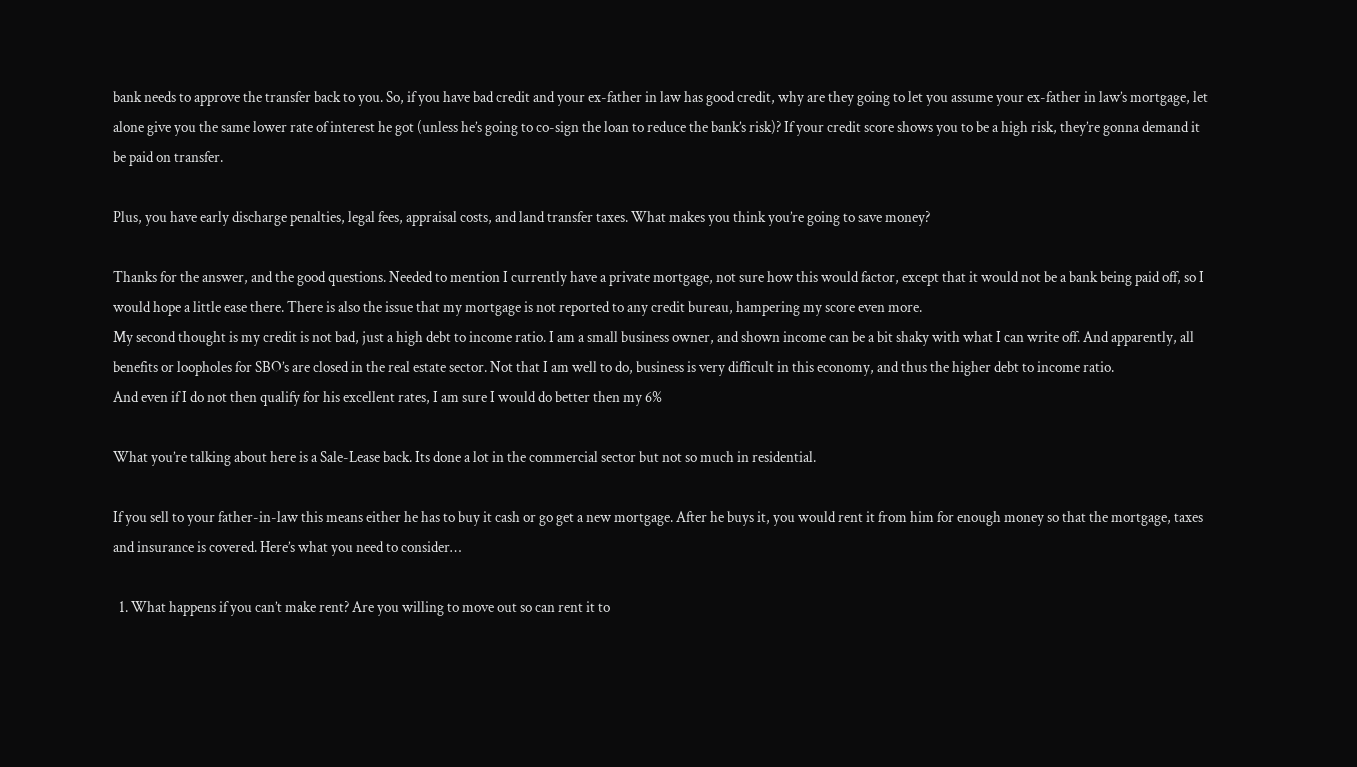bank needs to approve the transfer back to you. So, if you have bad credit and your ex-father in law has good credit, why are they going to let you assume your ex-father in law’s mortgage, let alone give you the same lower rate of interest he got (unless he’s going to co-sign the loan to reduce the bank’s risk)? If your credit score shows you to be a high risk, they’re gonna demand it be paid on transfer.

Plus, you have early discharge penalties, legal fees, appraisal costs, and land transfer taxes. What makes you think you’re going to save money?

Thanks for the answer, and the good questions. Needed to mention I currently have a private mortgage, not sure how this would factor, except that it would not be a bank being paid off, so I would hope a little ease there. There is also the issue that my mortgage is not reported to any credit bureau, hampering my score even more.
My second thought is my credit is not bad, just a high debt to income ratio. I am a small business owner, and shown income can be a bit shaky with what I can write off. And apparently, all benefits or loopholes for SBO’s are closed in the real estate sector. Not that I am well to do, business is very difficult in this economy, and thus the higher debt to income ratio.
And even if I do not then qualify for his excellent rates, I am sure I would do better then my 6%

What you’re talking about here is a Sale-Lease back. Its done a lot in the commercial sector but not so much in residential.

If you sell to your father-in-law this means either he has to buy it cash or go get a new mortgage. After he buys it, you would rent it from him for enough money so that the mortgage, taxes and insurance is covered. Here’s what you need to consider…

  1. What happens if you can’t make rent? Are you willing to move out so can rent it to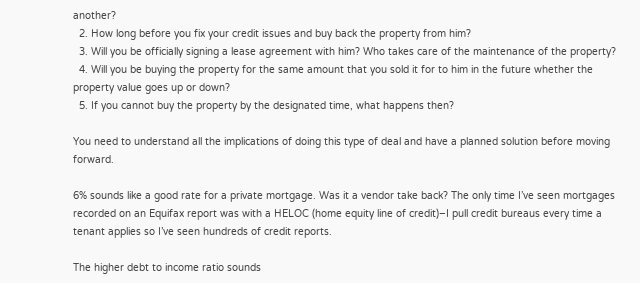another?
  2. How long before you fix your credit issues and buy back the property from him?
  3. Will you be officially signing a lease agreement with him? Who takes care of the maintenance of the property?
  4. Will you be buying the property for the same amount that you sold it for to him in the future whether the property value goes up or down?
  5. If you cannot buy the property by the designated time, what happens then?

You need to understand all the implications of doing this type of deal and have a planned solution before moving forward.

6% sounds like a good rate for a private mortgage. Was it a vendor take back? The only time I’ve seen mortgages recorded on an Equifax report was with a HELOC (home equity line of credit)–I pull credit bureaus every time a tenant applies so I’ve seen hundreds of credit reports.

The higher debt to income ratio sounds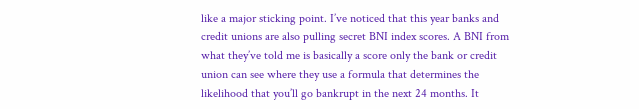like a major sticking point. I’ve noticed that this year banks and credit unions are also pulling secret BNI index scores. A BNI from what they’ve told me is basically a score only the bank or credit union can see where they use a formula that determines the likelihood that you’ll go bankrupt in the next 24 months. It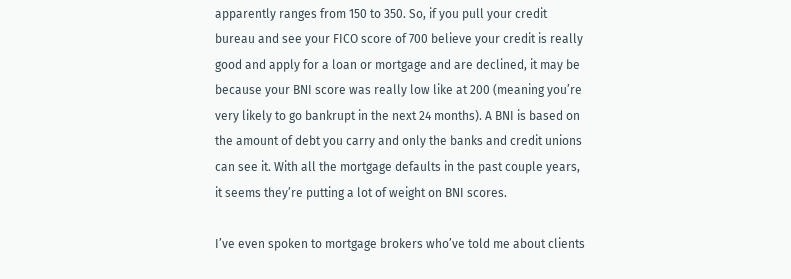apparently ranges from 150 to 350. So, if you pull your credit bureau and see your FICO score of 700 believe your credit is really good and apply for a loan or mortgage and are declined, it may be because your BNI score was really low like at 200 (meaning you’re very likely to go bankrupt in the next 24 months). A BNI is based on the amount of debt you carry and only the banks and credit unions can see it. With all the mortgage defaults in the past couple years, it seems they’re putting a lot of weight on BNI scores.

I’ve even spoken to mortgage brokers who’ve told me about clients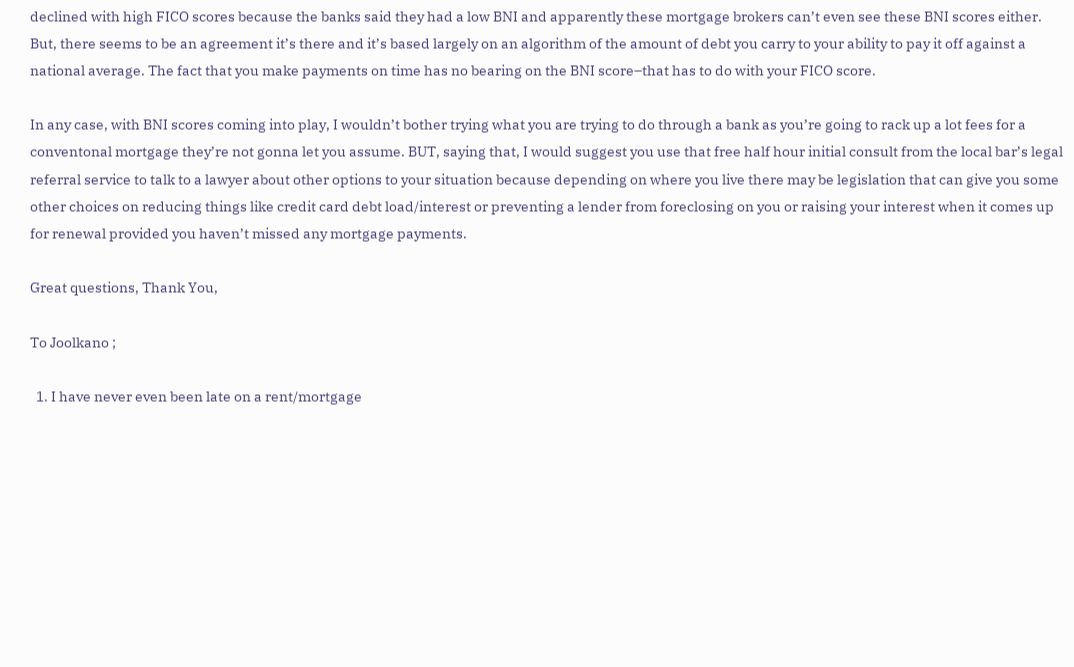declined with high FICO scores because the banks said they had a low BNI and apparently these mortgage brokers can’t even see these BNI scores either. But, there seems to be an agreement it’s there and it’s based largely on an algorithm of the amount of debt you carry to your ability to pay it off against a national average. The fact that you make payments on time has no bearing on the BNI score–that has to do with your FICO score.

In any case, with BNI scores coming into play, I wouldn’t bother trying what you are trying to do through a bank as you’re going to rack up a lot fees for a conventonal mortgage they’re not gonna let you assume. BUT, saying that, I would suggest you use that free half hour initial consult from the local bar’s legal referral service to talk to a lawyer about other options to your situation because depending on where you live there may be legislation that can give you some other choices on reducing things like credit card debt load/interest or preventing a lender from foreclosing on you or raising your interest when it comes up for renewal provided you haven’t missed any mortgage payments.

Great questions, Thank You,

To Joolkano ;

  1. I have never even been late on a rent/mortgage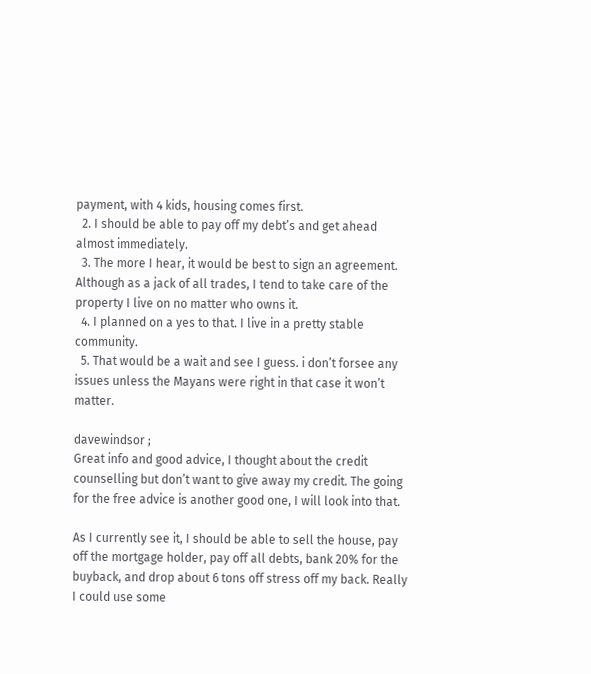payment, with 4 kids, housing comes first.
  2. I should be able to pay off my debt’s and get ahead almost immediately.
  3. The more I hear, it would be best to sign an agreement. Although as a jack of all trades, I tend to take care of the property I live on no matter who owns it.
  4. I planned on a yes to that. I live in a pretty stable community.
  5. That would be a wait and see I guess. i don’t forsee any issues unless the Mayans were right in that case it won’t matter.

davewindsor ;
Great info and good advice, I thought about the credit counselling but don’t want to give away my credit. The going for the free advice is another good one, I will look into that.

As I currently see it, I should be able to sell the house, pay off the mortgage holder, pay off all debts, bank 20% for the buyback, and drop about 6 tons off stress off my back. Really I could use some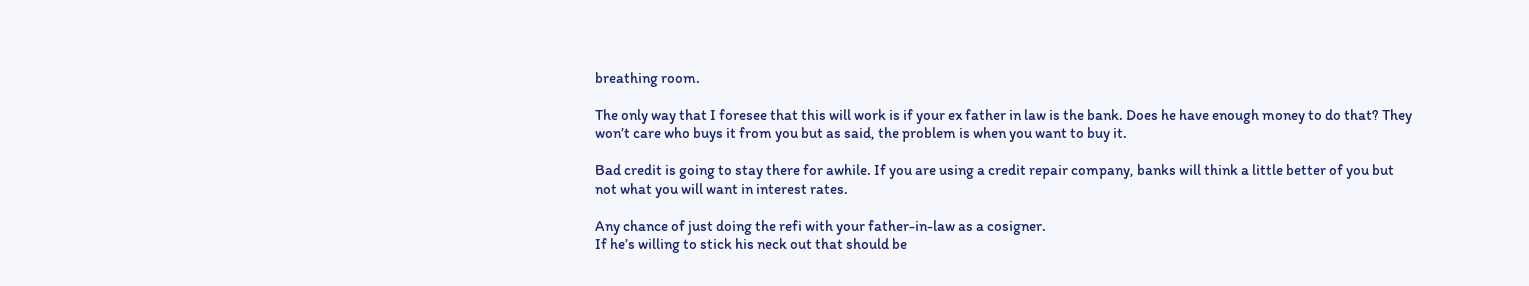breathing room.

The only way that I foresee that this will work is if your ex father in law is the bank. Does he have enough money to do that? They won’t care who buys it from you but as said, the problem is when you want to buy it.

Bad credit is going to stay there for awhile. If you are using a credit repair company, banks will think a little better of you but not what you will want in interest rates.

Any chance of just doing the refi with your father-in-law as a cosigner.
If he’s willing to stick his neck out that should be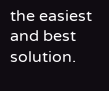the easiest and best solution.